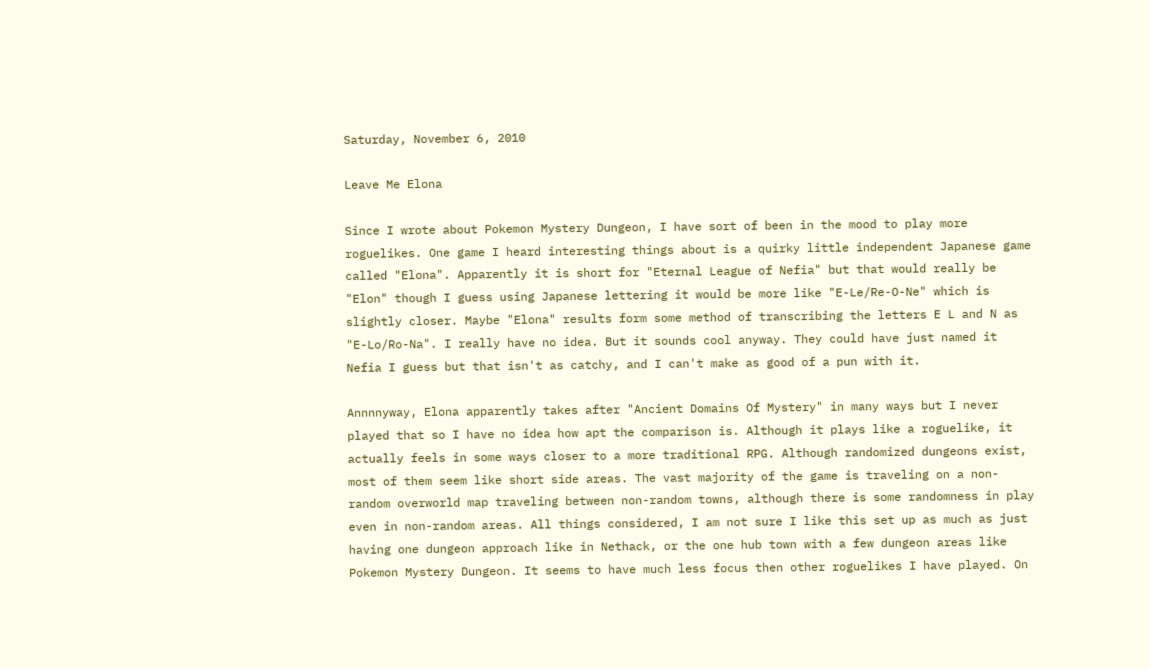Saturday, November 6, 2010

Leave Me Elona

Since I wrote about Pokemon Mystery Dungeon, I have sort of been in the mood to play more roguelikes. One game I heard interesting things about is a quirky little independent Japanese game called "Elona". Apparently it is short for "Eternal League of Nefia" but that would really be "Elon" though I guess using Japanese lettering it would be more like "E-Le/Re-O-Ne" which is slightly closer. Maybe "Elona" results form some method of transcribing the letters E L and N as "E-Lo/Ro-Na". I really have no idea. But it sounds cool anyway. They could have just named it Nefia I guess but that isn't as catchy, and I can't make as good of a pun with it.

Annnnyway, Elona apparently takes after "Ancient Domains Of Mystery" in many ways but I never played that so I have no idea how apt the comparison is. Although it plays like a roguelike, it actually feels in some ways closer to a more traditional RPG. Although randomized dungeons exist, most of them seem like short side areas. The vast majority of the game is traveling on a non-random overworld map traveling between non-random towns, although there is some randomness in play even in non-random areas. All things considered, I am not sure I like this set up as much as just having one dungeon approach like in Nethack, or the one hub town with a few dungeon areas like Pokemon Mystery Dungeon. It seems to have much less focus then other roguelikes I have played. On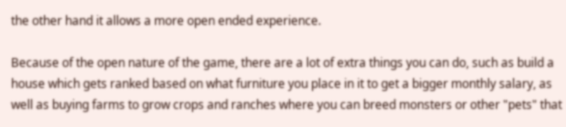the other hand it allows a more open ended experience.

Because of the open nature of the game, there are a lot of extra things you can do, such as build a house which gets ranked based on what furniture you place in it to get a bigger monthly salary, as well as buying farms to grow crops and ranches where you can breed monsters or other "pets" that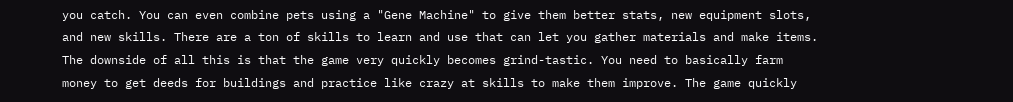you catch. You can even combine pets using a "Gene Machine" to give them better stats, new equipment slots, and new skills. There are a ton of skills to learn and use that can let you gather materials and make items. The downside of all this is that the game very quickly becomes grind-tastic. You need to basically farm money to get deeds for buildings and practice like crazy at skills to make them improve. The game quickly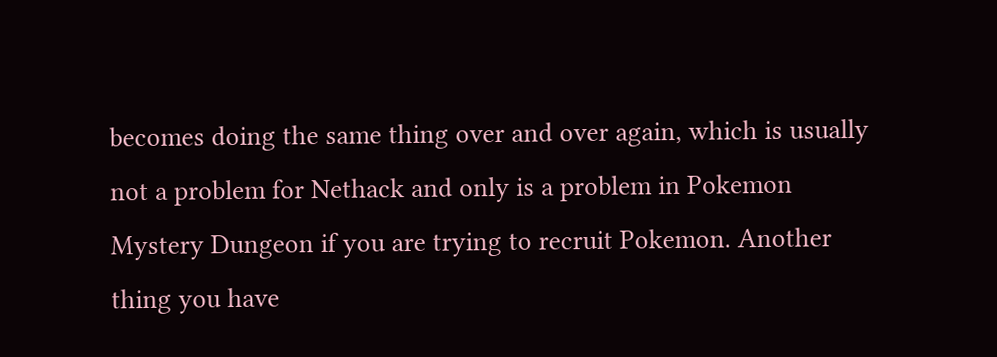becomes doing the same thing over and over again, which is usually not a problem for Nethack and only is a problem in Pokemon Mystery Dungeon if you are trying to recruit Pokemon. Another thing you have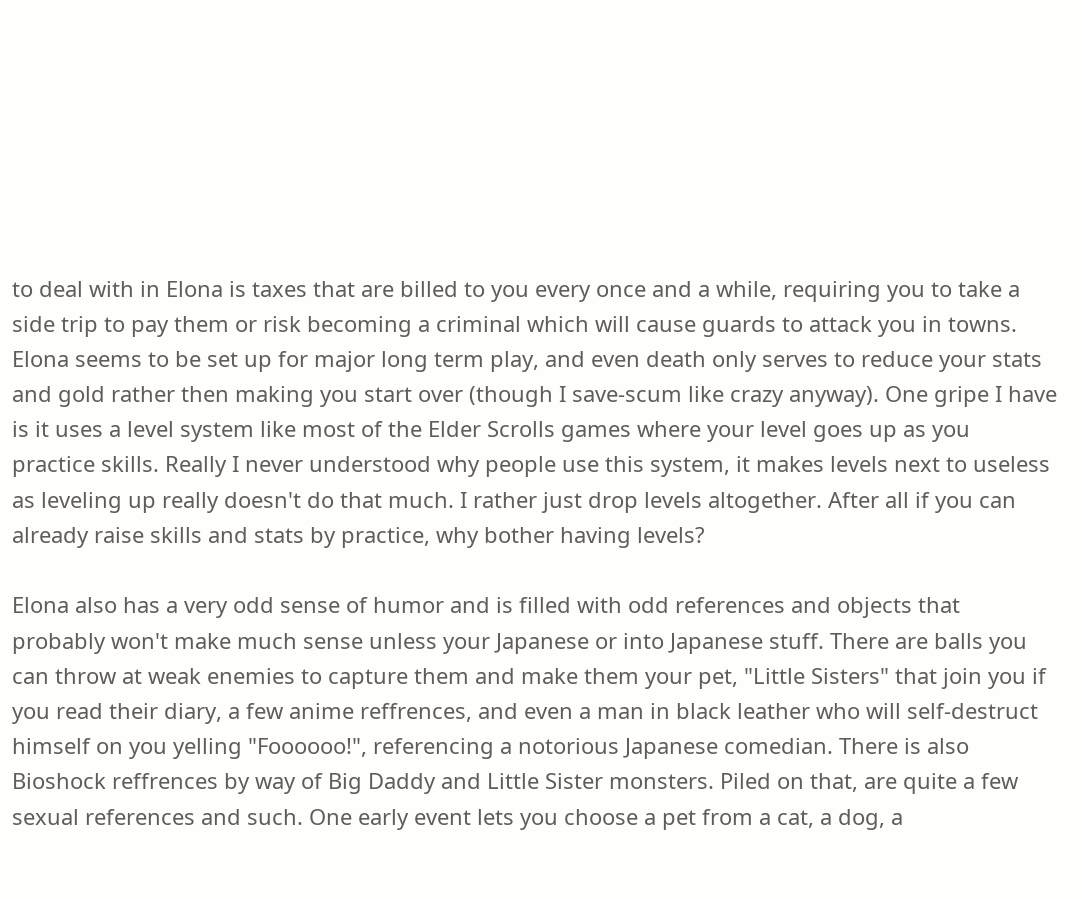to deal with in Elona is taxes that are billed to you every once and a while, requiring you to take a side trip to pay them or risk becoming a criminal which will cause guards to attack you in towns. Elona seems to be set up for major long term play, and even death only serves to reduce your stats and gold rather then making you start over (though I save-scum like crazy anyway). One gripe I have is it uses a level system like most of the Elder Scrolls games where your level goes up as you practice skills. Really I never understood why people use this system, it makes levels next to useless as leveling up really doesn't do that much. I rather just drop levels altogether. After all if you can already raise skills and stats by practice, why bother having levels?

Elona also has a very odd sense of humor and is filled with odd references and objects that probably won't make much sense unless your Japanese or into Japanese stuff. There are balls you can throw at weak enemies to capture them and make them your pet, "Little Sisters" that join you if you read their diary, a few anime reffrences, and even a man in black leather who will self-destruct himself on you yelling "Foooooo!", referencing a notorious Japanese comedian. There is also Bioshock reffrences by way of Big Daddy and Little Sister monsters. Piled on that, are quite a few sexual references and such. One early event lets you choose a pet from a cat, a dog, a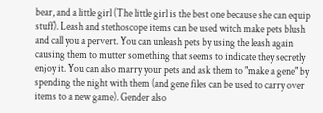bear, and a little girl (The little girl is the best one because she can equip stuff). Leash and stethoscope items can be used witch make pets blush and call you a pervert. You can unleash pets by using the leash again causing them to mutter something that seems to indicate they secretly enjoy it. You can also marry your pets and ask them to "make a gene" by spending the night with them (and gene files can be used to carry over items to a new game). Gender also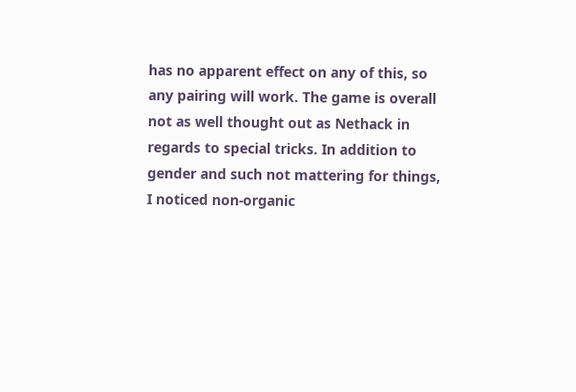has no apparent effect on any of this, so any pairing will work. The game is overall not as well thought out as Nethack in regards to special tricks. In addition to gender and such not mattering for things, I noticed non-organic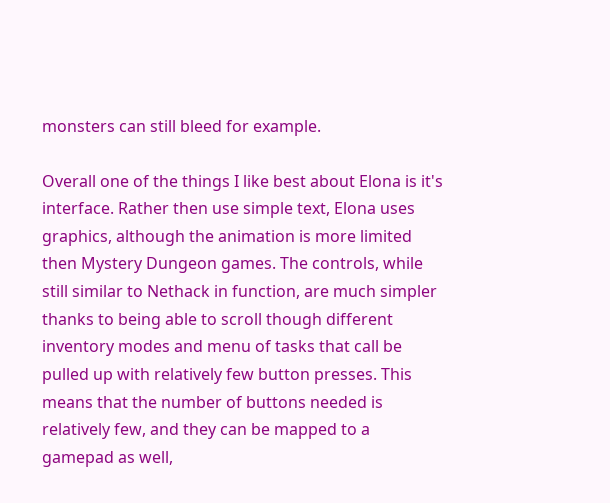monsters can still bleed for example.

Overall one of the things I like best about Elona is it's interface. Rather then use simple text, Elona uses graphics, although the animation is more limited then Mystery Dungeon games. The controls, while still similar to Nethack in function, are much simpler thanks to being able to scroll though different inventory modes and menu of tasks that call be pulled up with relatively few button presses. This means that the number of buttons needed is relatively few, and they can be mapped to a gamepad as well,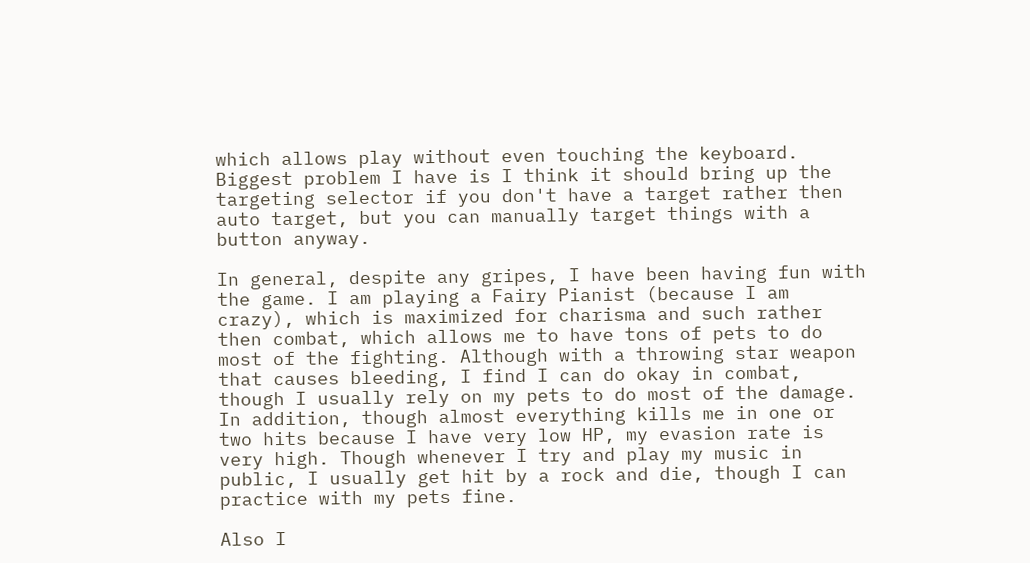which allows play without even touching the keyboard. Biggest problem I have is I think it should bring up the targeting selector if you don't have a target rather then auto target, but you can manually target things with a button anyway.

In general, despite any gripes, I have been having fun with the game. I am playing a Fairy Pianist (because I am crazy), which is maximized for charisma and such rather then combat, which allows me to have tons of pets to do most of the fighting. Although with a throwing star weapon that causes bleeding, I find I can do okay in combat, though I usually rely on my pets to do most of the damage. In addition, though almost everything kills me in one or two hits because I have very low HP, my evasion rate is very high. Though whenever I try and play my music in public, I usually get hit by a rock and die, though I can practice with my pets fine.

Also I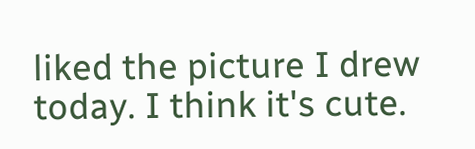liked the picture I drew today. I think it's cute.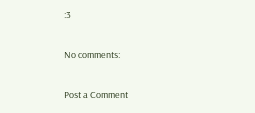:3

No comments:

Post a Comment